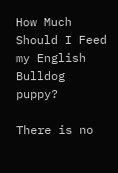How Much Should I Feed my English Bulldog puppy?

There is no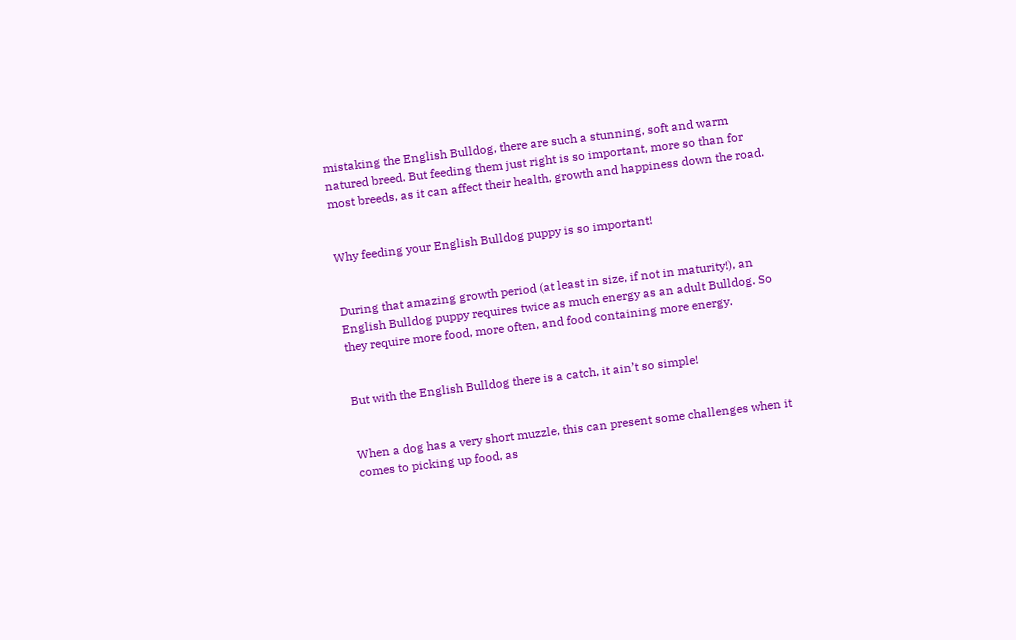mistaking the English Bulldog, there are such a stunning, soft and warm natured breed. But feeding them just right is so important, more so than for most breeds, as it can affect their health, growth and happiness down the road.


Why feeding your English Bulldog puppy is so important!


During that amazing growth period (at least in size, if not in maturity!), an English Bulldog puppy requires twice as much energy as an adult Bulldog. So they require more food, more often, and food containing more energy.


But with the English Bulldog there is a catch, it ain’t so simple!


When a dog has a very short muzzle, this can present some challenges when it comes to picking up food, as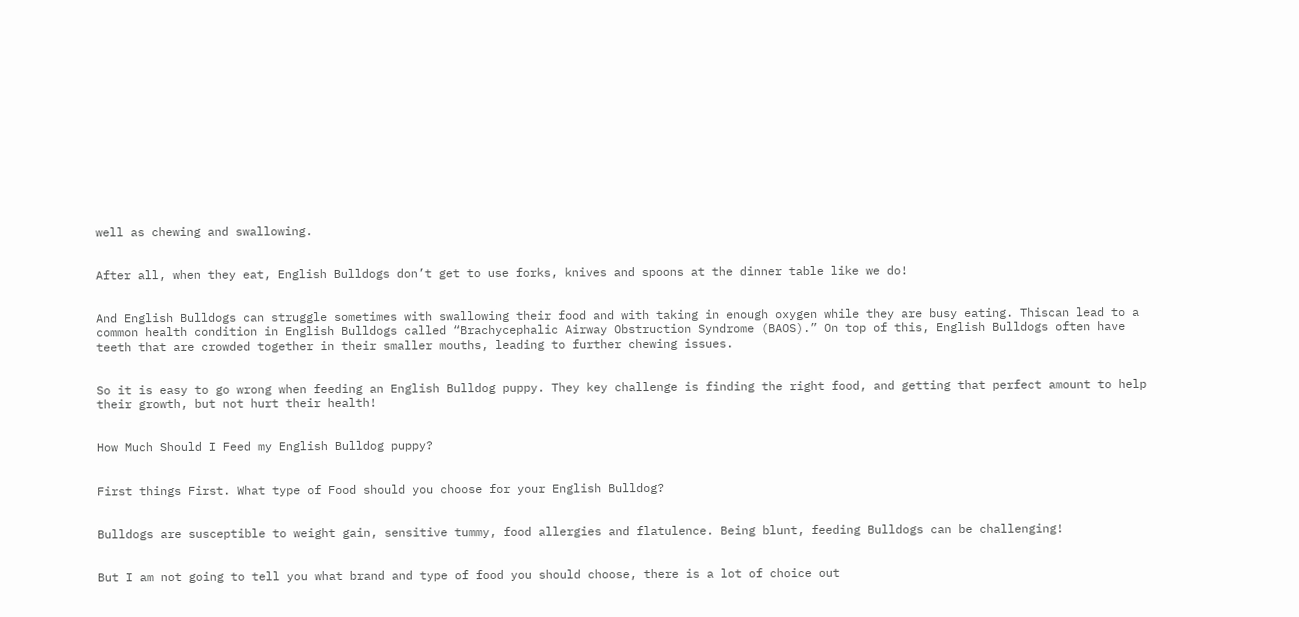well as chewing and swallowing.


After all, when they eat, English Bulldogs don’t get to use forks, knives and spoons at the dinner table like we do!


And English Bulldogs can struggle sometimes with swallowing their food and with taking in enough oxygen while they are busy eating. Thiscan lead to a common health condition in English Bulldogs called “Brachycephalic Airway Obstruction Syndrome (BAOS).” On top of this, English Bulldogs often have teeth that are crowded together in their smaller mouths, leading to further chewing issues.


So it is easy to go wrong when feeding an English Bulldog puppy. They key challenge is finding the right food, and getting that perfect amount to help their growth, but not hurt their health!


How Much Should I Feed my English Bulldog puppy?


First things First. What type of Food should you choose for your English Bulldog?


Bulldogs are susceptible to weight gain, sensitive tummy, food allergies and flatulence. Being blunt, feeding Bulldogs can be challenging!


But I am not going to tell you what brand and type of food you should choose, there is a lot of choice out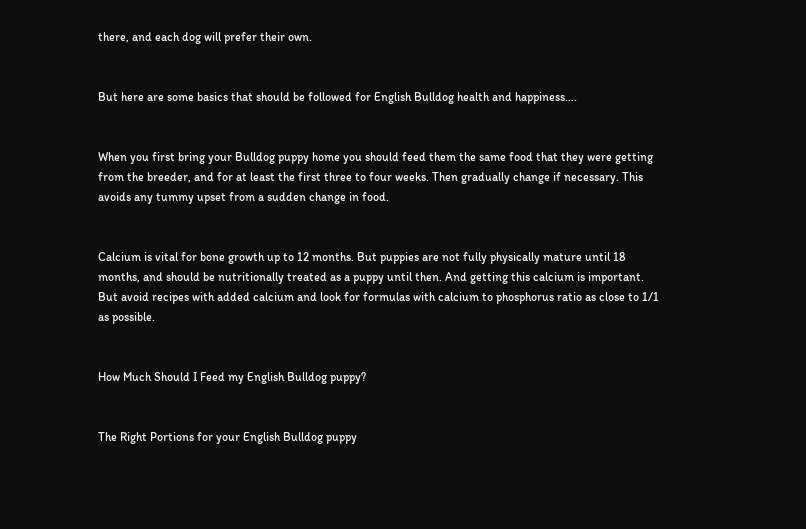there, and each dog will prefer their own.


But here are some basics that should be followed for English Bulldog health and happiness….


When you first bring your Bulldog puppy home you should feed them the same food that they were getting from the breeder, and for at least the first three to four weeks. Then gradually change if necessary. This avoids any tummy upset from a sudden change in food.


Calcium is vital for bone growth up to 12 months. But puppies are not fully physically mature until 18 months, and should be nutritionally treated as a puppy until then. And getting this calcium is important. But avoid recipes with added calcium and look for formulas with calcium to phosphorus ratio as close to 1/1 as possible.


How Much Should I Feed my English Bulldog puppy?


The Right Portions for your English Bulldog puppy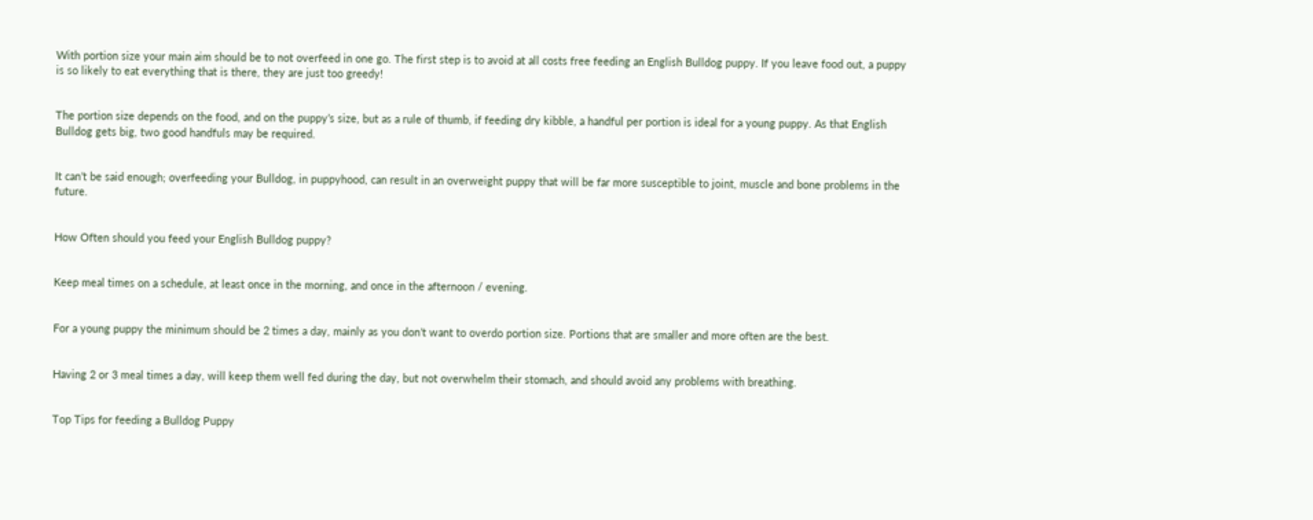With portion size your main aim should be to not overfeed in one go. The first step is to avoid at all costs free feeding an English Bulldog puppy. If you leave food out, a puppy is so likely to eat everything that is there, they are just too greedy!


The portion size depends on the food, and on the puppy’s size, but as a rule of thumb, if feeding dry kibble, a handful per portion is ideal for a young puppy. As that English Bulldog gets big, two good handfuls may be required.


It can’t be said enough; overfeeding your Bulldog, in puppyhood, can result in an overweight puppy that will be far more susceptible to joint, muscle and bone problems in the future.


How Often should you feed your English Bulldog puppy?


Keep meal times on a schedule, at least once in the morning, and once in the afternoon / evening.


For a young puppy the minimum should be 2 times a day, mainly as you don’t want to overdo portion size. Portions that are smaller and more often are the best.


Having 2 or 3 meal times a day, will keep them well fed during the day, but not overwhelm their stomach, and should avoid any problems with breathing.


Top Tips for feeding a Bulldog Puppy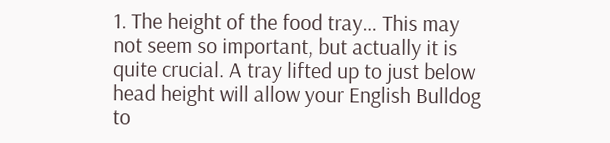1. The height of the food tray… This may not seem so important, but actually it is quite crucial. A tray lifted up to just below head height will allow your English Bulldog to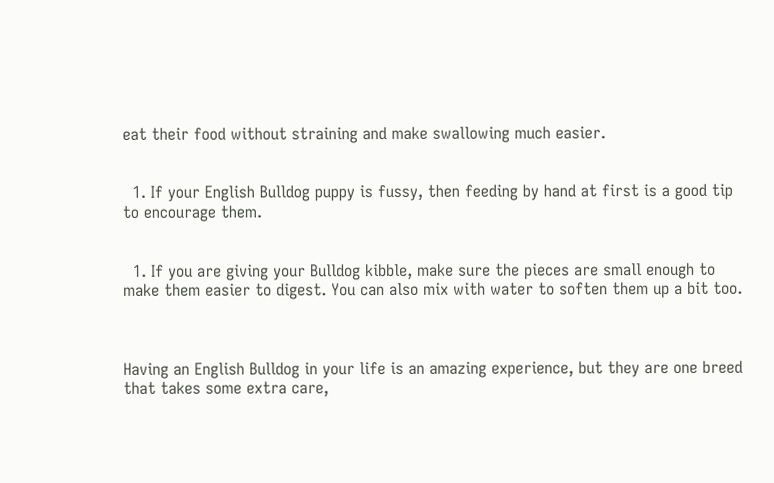eat their food without straining and make swallowing much easier.


  1. If your English Bulldog puppy is fussy, then feeding by hand at first is a good tip to encourage them.


  1. If you are giving your Bulldog kibble, make sure the pieces are small enough to make them easier to digest. You can also mix with water to soften them up a bit too.



Having an English Bulldog in your life is an amazing experience, but they are one breed that takes some extra care,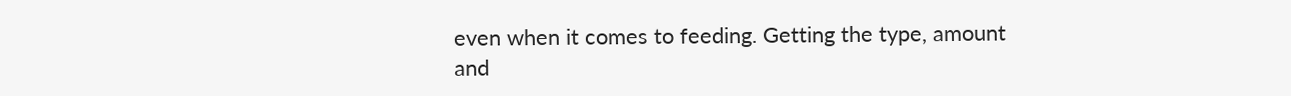even when it comes to feeding. Getting the type, amount and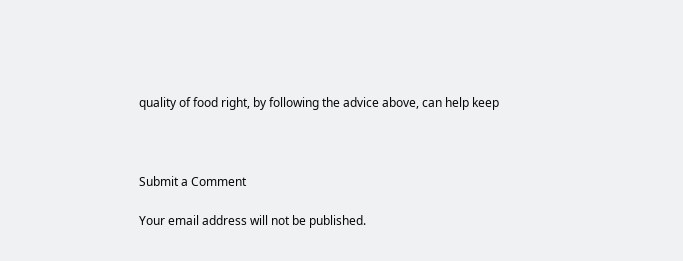quality of food right, by following the advice above, can help keep



Submit a Comment

Your email address will not be published.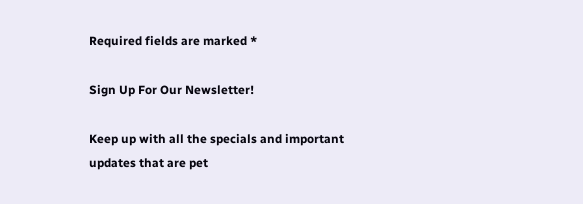Required fields are marked *

Sign Up For Our Newsletter!

Keep up with all the specials and important updates that are pet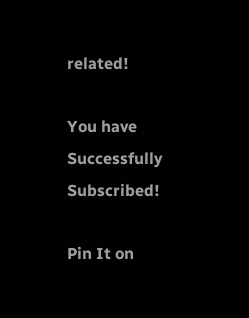related!

You have Successfully Subscribed!

Pin It on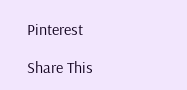Pinterest

Share This